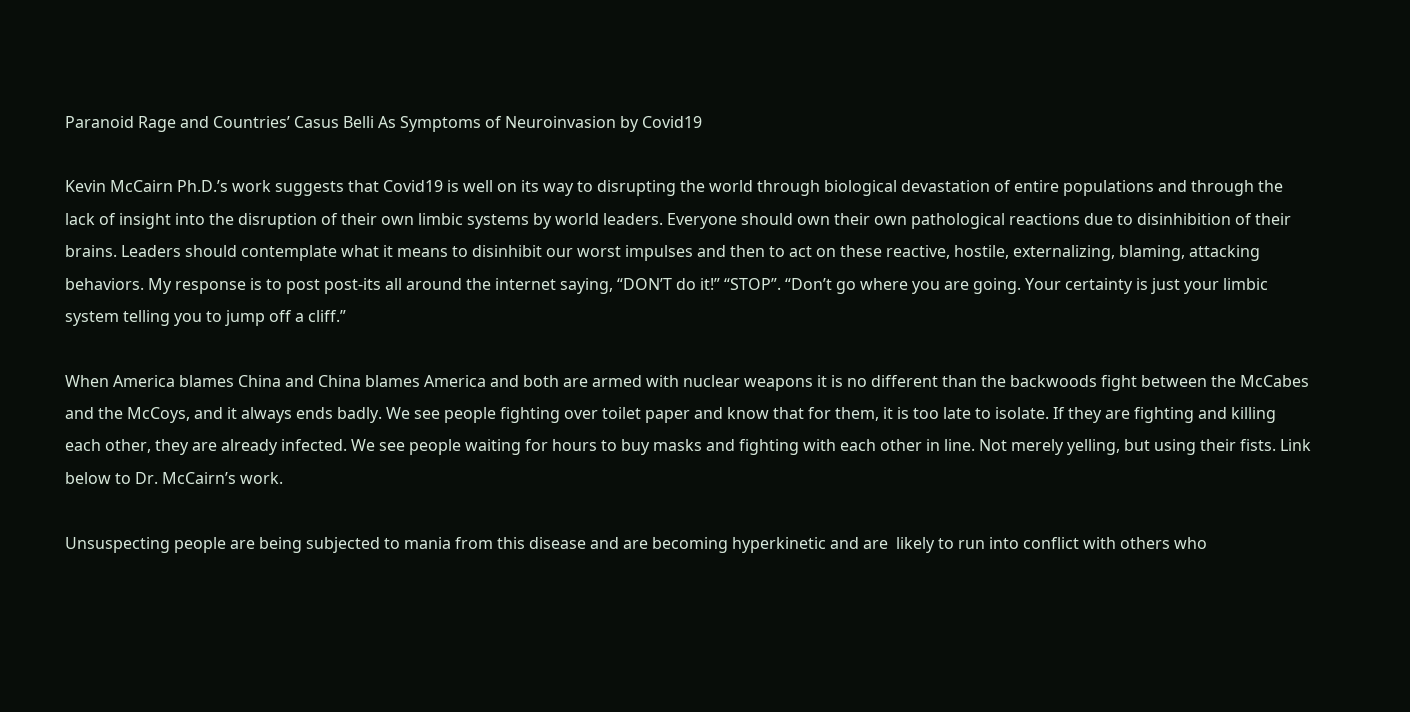Paranoid Rage and Countries’ Casus Belli As Symptoms of Neuroinvasion by Covid19

Kevin McCairn Ph.D.’s work suggests that Covid19 is well on its way to disrupting the world through biological devastation of entire populations and through the lack of insight into the disruption of their own limbic systems by world leaders. Everyone should own their own pathological reactions due to disinhibition of their brains. Leaders should contemplate what it means to disinhibit our worst impulses and then to act on these reactive, hostile, externalizing, blaming, attacking behaviors. My response is to post post-its all around the internet saying, “DON’T do it!” “STOP”. “Don’t go where you are going. Your certainty is just your limbic system telling you to jump off a cliff.”

When America blames China and China blames America and both are armed with nuclear weapons it is no different than the backwoods fight between the McCabes and the McCoys, and it always ends badly. We see people fighting over toilet paper and know that for them, it is too late to isolate. If they are fighting and killing each other, they are already infected. We see people waiting for hours to buy masks and fighting with each other in line. Not merely yelling, but using their fists. Link below to Dr. McCairn’s work.

Unsuspecting people are being subjected to mania from this disease and are becoming hyperkinetic and are  likely to run into conflict with others who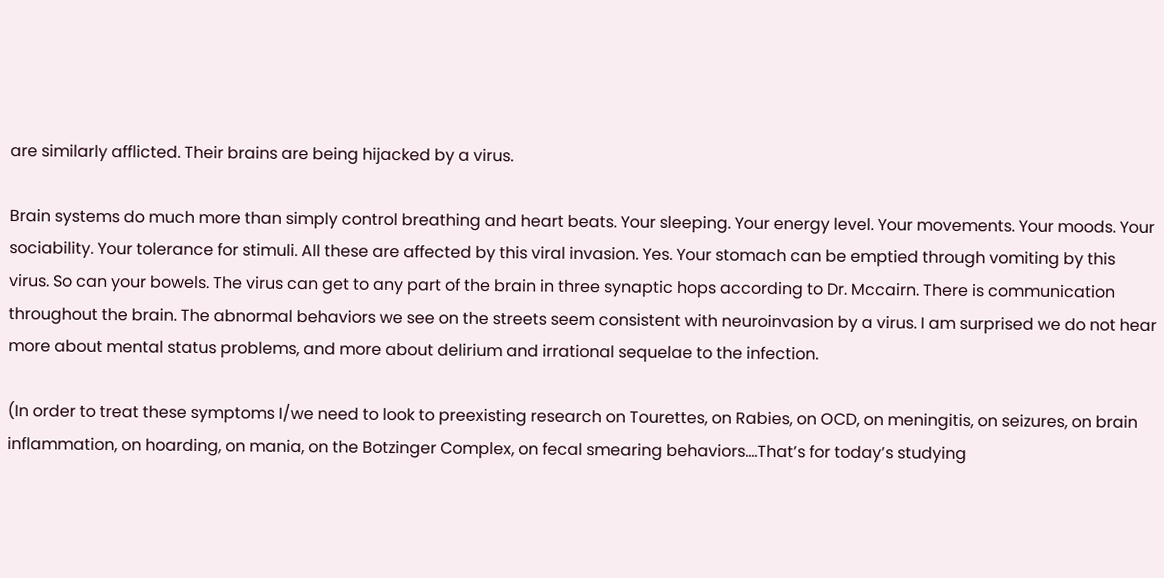are similarly afflicted. Their brains are being hijacked by a virus.

Brain systems do much more than simply control breathing and heart beats. Your sleeping. Your energy level. Your movements. Your moods. Your sociability. Your tolerance for stimuli. All these are affected by this viral invasion. Yes. Your stomach can be emptied through vomiting by this virus. So can your bowels. The virus can get to any part of the brain in three synaptic hops according to Dr. Mccairn. There is communication throughout the brain. The abnormal behaviors we see on the streets seem consistent with neuroinvasion by a virus. I am surprised we do not hear more about mental status problems, and more about delirium and irrational sequelae to the infection.

(In order to treat these symptoms I/we need to look to preexisting research on Tourettes, on Rabies, on OCD, on meningitis, on seizures, on brain inflammation, on hoarding, on mania, on the Botzinger Complex, on fecal smearing behaviors….That’s for today’s studying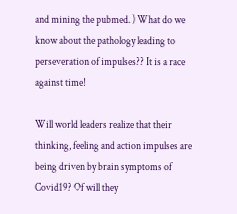and mining the pubmed. ) What do we know about the pathology leading to perseveration of impulses?? It is a race against time!

Will world leaders realize that their thinking, feeling and action impulses are being driven by brain symptoms of Covid19? Of will they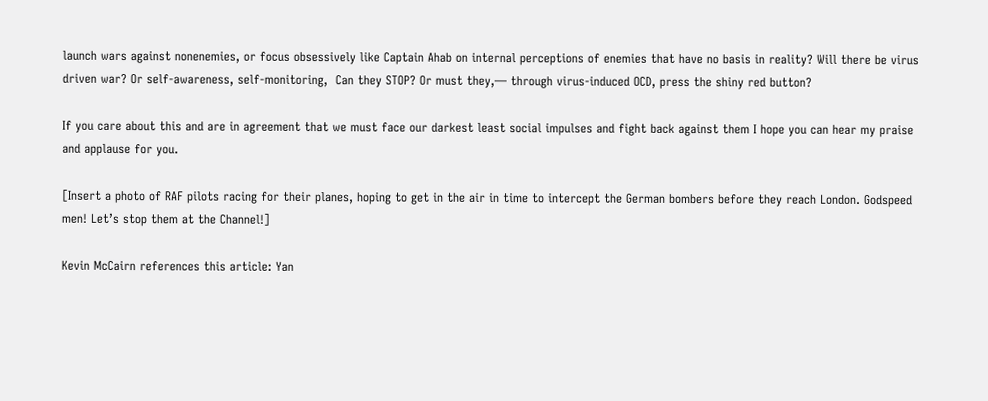launch wars against nonenemies, or focus obsessively like Captain Ahab on internal perceptions of enemies that have no basis in reality? Will there be virus driven war? Or self-awareness, self-monitoring,  Can they STOP? Or must they,— through virus-induced OCD, press the shiny red button?

If you care about this and are in agreement that we must face our darkest least social impulses and fight back against them I hope you can hear my praise and applause for you.

[Insert a photo of RAF pilots racing for their planes, hoping to get in the air in time to intercept the German bombers before they reach London. Godspeed men! Let’s stop them at the Channel!]

Kevin McCairn references this article: Yan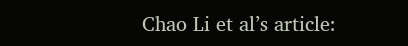Chao Li et al’s article: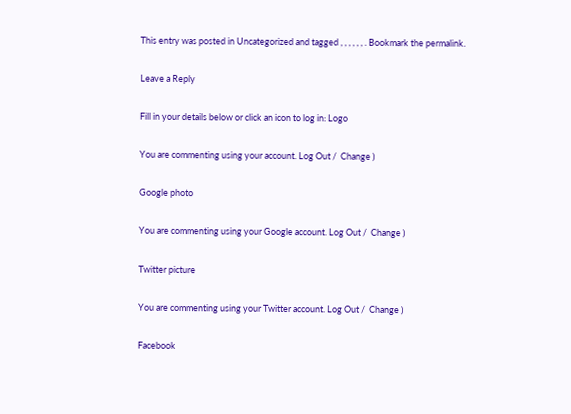This entry was posted in Uncategorized and tagged , , , , , , . Bookmark the permalink.

Leave a Reply

Fill in your details below or click an icon to log in: Logo

You are commenting using your account. Log Out /  Change )

Google photo

You are commenting using your Google account. Log Out /  Change )

Twitter picture

You are commenting using your Twitter account. Log Out /  Change )

Facebook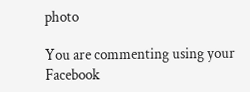photo

You are commenting using your Facebook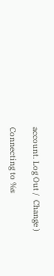account. Log Out /  Change )

Connecting to %s